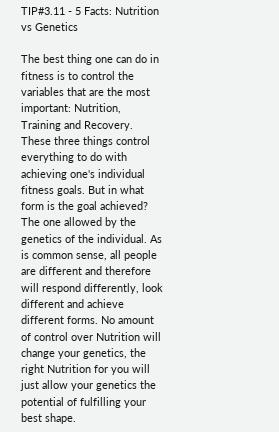TIP#3.11 - 5 Facts: Nutrition vs Genetics

The best thing one can do in fitness is to control the variables that are the most important: Nutrition, Training and Recovery. These three things control everything to do with achieving one's individual fitness goals. But in what form is the goal achieved? The one allowed by the genetics of the individual. As is common sense, all people are different and therefore will respond differently, look different and achieve different forms. No amount of control over Nutrition will change your genetics, the right Nutrition for you will just allow your genetics the potential of fulfilling your best shape.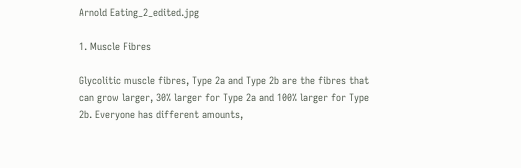Arnold Eating_2_edited.jpg

1. Muscle Fibres

Glycolitic muscle fibres, Type 2a and Type 2b are the fibres that can grow larger, 30% larger for Type 2a and 100% larger for Type 2b. Everyone has different amounts,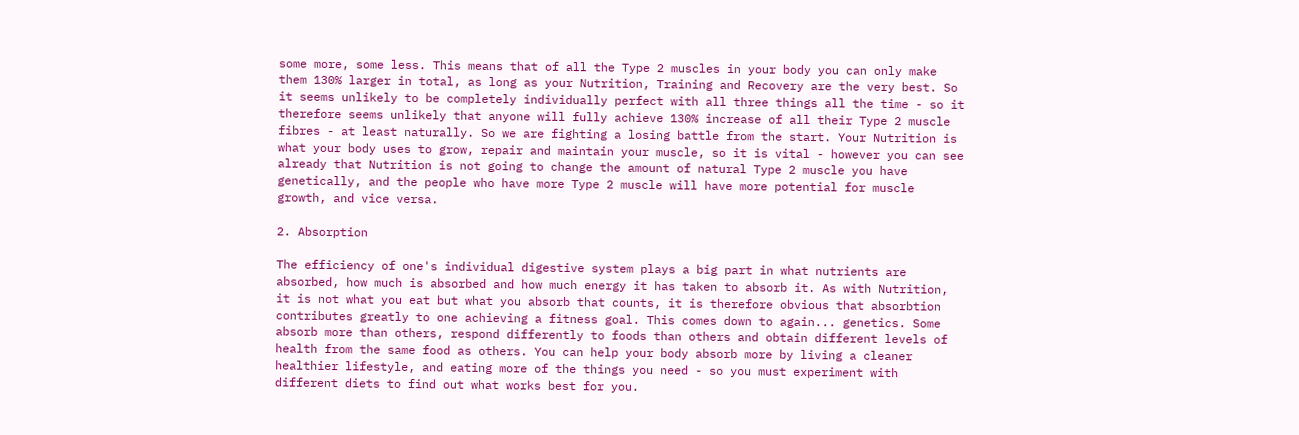some more, some less. This means that of all the Type 2 muscles in your body you can only make them 130% larger in total, as long as your Nutrition, Training and Recovery are the very best. So it seems unlikely to be completely individually perfect with all three things all the time - so it therefore seems unlikely that anyone will fully achieve 130% increase of all their Type 2 muscle fibres - at least naturally. So we are fighting a losing battle from the start. Your Nutrition is what your body uses to grow, repair and maintain your muscle, so it is vital - however you can see already that Nutrition is not going to change the amount of natural Type 2 muscle you have genetically, and the people who have more Type 2 muscle will have more potential for muscle growth, and vice versa.

2. Absorption

The efficiency of one's individual digestive system plays a big part in what nutrients are absorbed, how much is absorbed and how much energy it has taken to absorb it. As with Nutrition, it is not what you eat but what you absorb that counts, it is therefore obvious that absorbtion contributes greatly to one achieving a fitness goal. This comes down to again... genetics. Some absorb more than others, respond differently to foods than others and obtain different levels of health from the same food as others. You can help your body absorb more by living a cleaner healthier lifestyle, and eating more of the things you need - so you must experiment with different diets to find out what works best for you.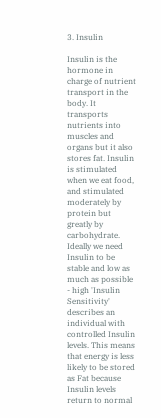3. Insulin

Insulin is the hormone in charge of nutrient transport in the body. It transports nutrients into muscles and organs but it also stores fat. Insulin is stimulated when we eat food, and stimulated moderately by protein but greatly by carbohydrate. Ideally we need Insulin to be stable and low as much as possible - high 'Insulin Sensitivity' describes an individual with controlled Insulin levels. This means that energy is less likely to be stored as Fat because Insulin levels return to normal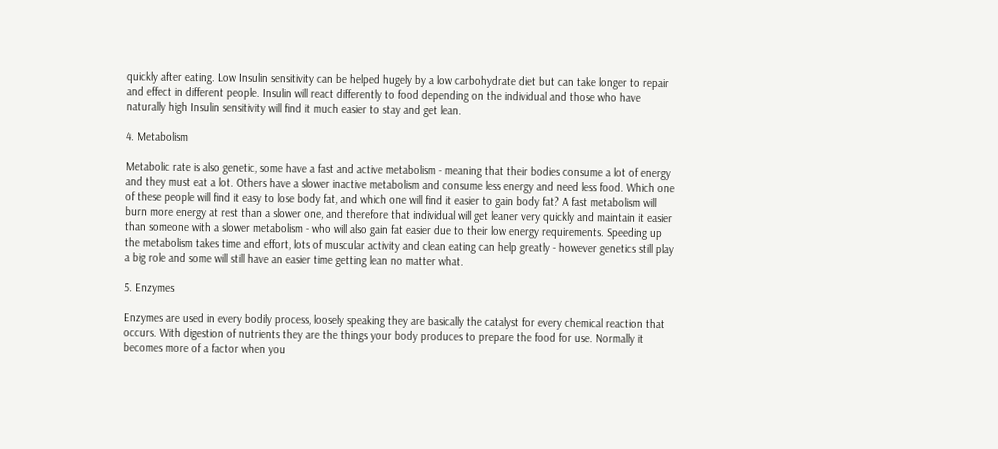quickly after eating. Low Insulin sensitivity can be helped hugely by a low carbohydrate diet but can take longer to repair and effect in different people. Insulin will react differently to food depending on the individual and those who have naturally high Insulin sensitivity will find it much easier to stay and get lean.

4. Metabolism

Metabolic rate is also genetic, some have a fast and active metabolism - meaning that their bodies consume a lot of energy and they must eat a lot. Others have a slower inactive metabolism and consume less energy and need less food. Which one of these people will find it easy to lose body fat, and which one will find it easier to gain body fat? A fast metabolism will burn more energy at rest than a slower one, and therefore that individual will get leaner very quickly and maintain it easier than someone with a slower metabolism - who will also gain fat easier due to their low energy requirements. Speeding up the metabolism takes time and effort, lots of muscular activity and clean eating can help greatly - however genetics still play a big role and some will still have an easier time getting lean no matter what.

5. Enzymes

Enzymes are used in every bodily process, loosely speaking they are basically the catalyst for every chemical reaction that occurs. With digestion of nutrients they are the things your body produces to prepare the food for use. Normally it becomes more of a factor when you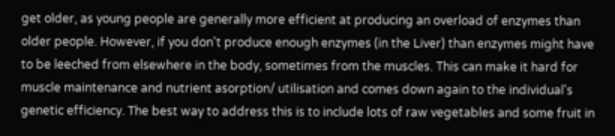get older, as young people are generally more efficient at producing an overload of enzymes than older people. However, if you don't produce enough enzymes (in the Liver) than enzymes might have to be leeched from elsewhere in the body, sometimes from the muscles. This can make it hard for muscle maintenance and nutrient asorption/ utilisation and comes down again to the individual's genetic efficiency. The best way to address this is to include lots of raw vegetables and some fruit in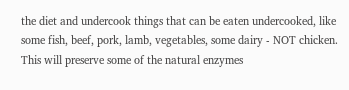the diet and undercook things that can be eaten undercooked, like some fish, beef, pork, lamb, vegetables, some dairy - NOT chicken. This will preserve some of the natural enzymes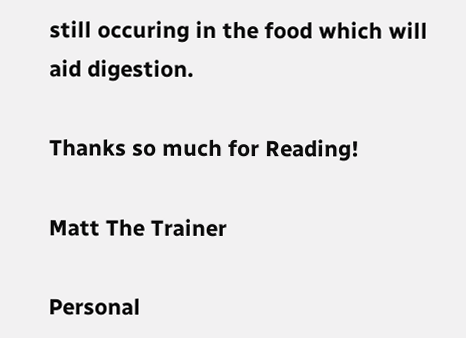still occuring in the food which will aid digestion.

Thanks so much for Reading!

Matt The Trainer

Personal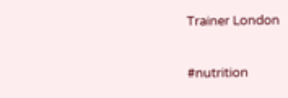Trainer London

#nutrition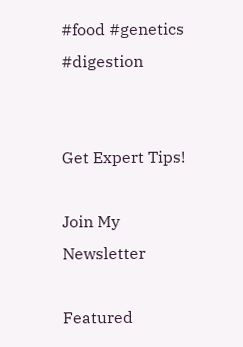#food #genetics #digestion


Get Expert Tips!

Join My Newsletter

Featured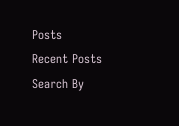Posts
Recent Posts
Search By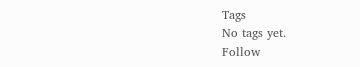Tags
No tags yet.
Follow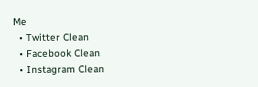Me
  • Twitter Clean
  • Facebook Clean
  • Instagram Clean